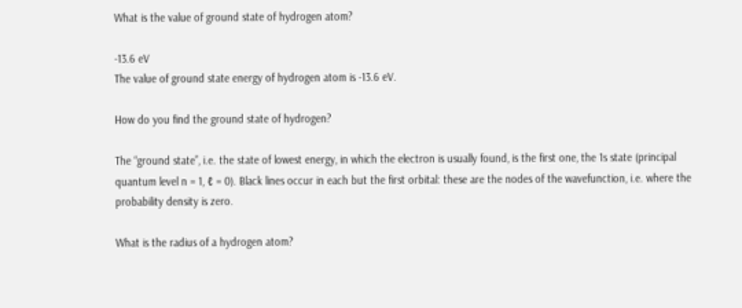What is the value of ground state of hydrogen atom?

-13.6 eV
The value of ground state energy of hydrogen atom is -13.6 eV.

How do you find the ground state of hydrogen?

The “ground state”, i.e. the state of lowest energy, in which the electron is usually found, is the first one, the 1s state (principal quantum level n = 1, ℓ = 0). Black lines occur in each but the first orbital: these are the nodes of the wavefunction, i.e. where the probability density is zero.

What is the radius of a hydrogen atom?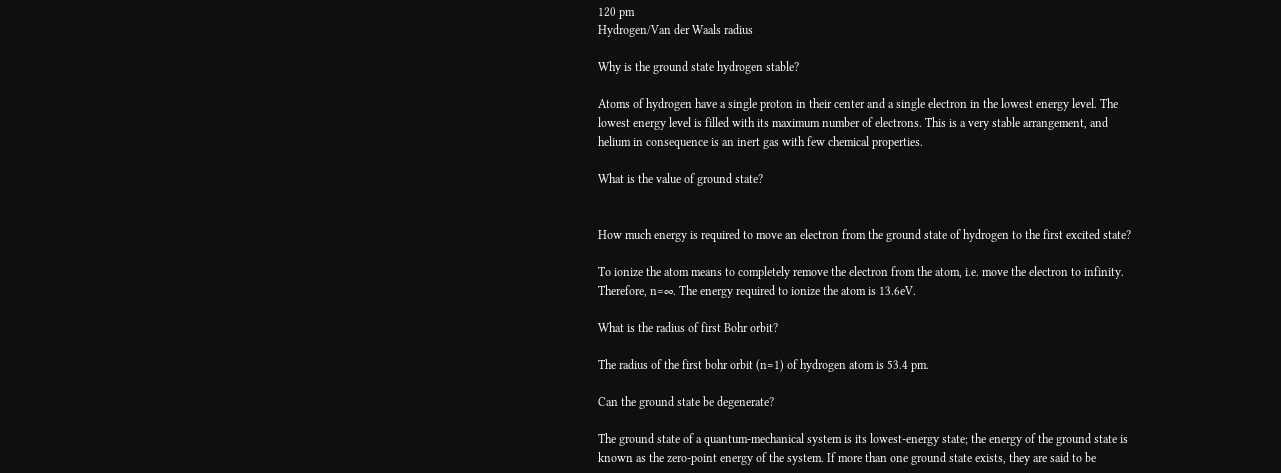120 pm
Hydrogen/Van der Waals radius

Why is the ground state hydrogen stable?

Atoms of hydrogen have a single proton in their center and a single electron in the lowest energy level. The lowest energy level is filled with its maximum number of electrons. This is a very stable arrangement, and helium in consequence is an inert gas with few chemical properties.

What is the value of ground state?


How much energy is required to move an electron from the ground state of hydrogen to the first excited state?

To ionize the atom means to completely remove the electron from the atom, i.e. move the electron to infinity. Therefore, n=∞. The energy required to ionize the atom is 13.6eV.

What is the radius of first Bohr orbit?

The radius of the first bohr orbit (n=1) of hydrogen atom is 53.4 pm.

Can the ground state be degenerate?

The ground state of a quantum-mechanical system is its lowest-energy state; the energy of the ground state is known as the zero-point energy of the system. If more than one ground state exists, they are said to be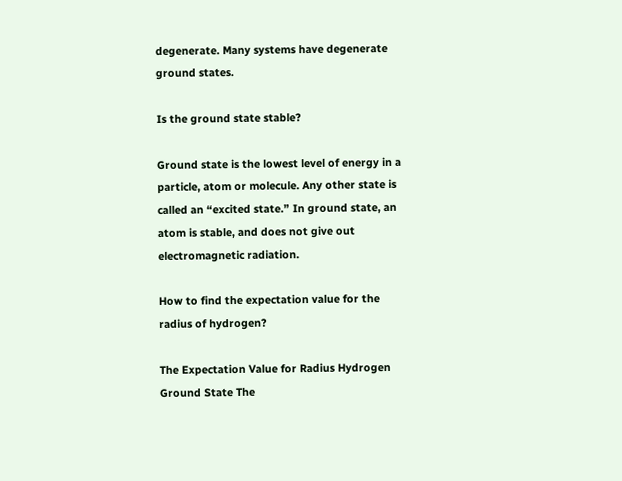degenerate. Many systems have degenerate ground states.

Is the ground state stable?

Ground state is the lowest level of energy in a particle, atom or molecule. Any other state is called an “excited state.” In ground state, an atom is stable, and does not give out electromagnetic radiation.

How to find the expectation value for the radius of hydrogen?

The Expectation Value for Radius Hydrogen Ground State The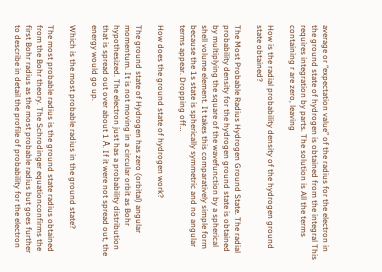average or “expectation value” of the radius for the electron in the ground state of hydrogen is obtained from the integral This requires integration by parts. The solution is All the terms containing r are zero, leaving

How is the radial probability density of the hydrogen ground state obtained?

The Most Probable Radius Hydrogen Ground State. The radial probability density for the hydrogen ground state is obtained by multiplying the square of the wavefunction by a spherical shell volume element. It takes this comparatively simple form because the 1s state is spherically symmetric and no angular terms appear. Dropping off…

How does the ground state of hydrogen work?

The ground state of Hydrogen has zero (orbital) angular momentum. It is not moving in a circular orbit as Bohr hypothesized. The electron just has a probability distribution that is spread out over about 1 Å. If it were not spread out, the energy would go up.

Which is the most probable radius in the ground state?

The most probable radius is the ground state radius obtained from the Bohr theory. The Schrodinger equationconfirms the first Bohr radius as the most probable radius but goes further to describe in detail the profile of probability for the electron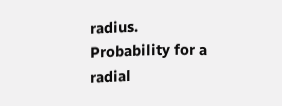radius. Probability for a radial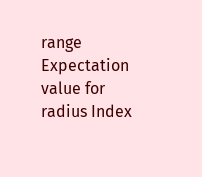range Expectation value for radius Index